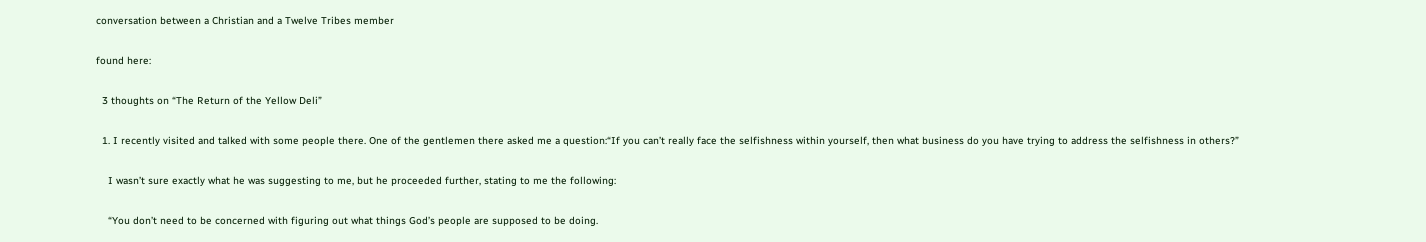conversation between a Christian and a Twelve Tribes member

found here:

  3 thoughts on “The Return of the Yellow Deli”

  1. I recently visited and talked with some people there. One of the gentlemen there asked me a question:“If you can’t really face the selfishness within yourself, then what business do you have trying to address the selfishness in others?”

    I wasn’t sure exactly what he was suggesting to me, but he proceeded further, stating to me the following:

    “You don’t need to be concerned with figuring out what things God’s people are supposed to be doing.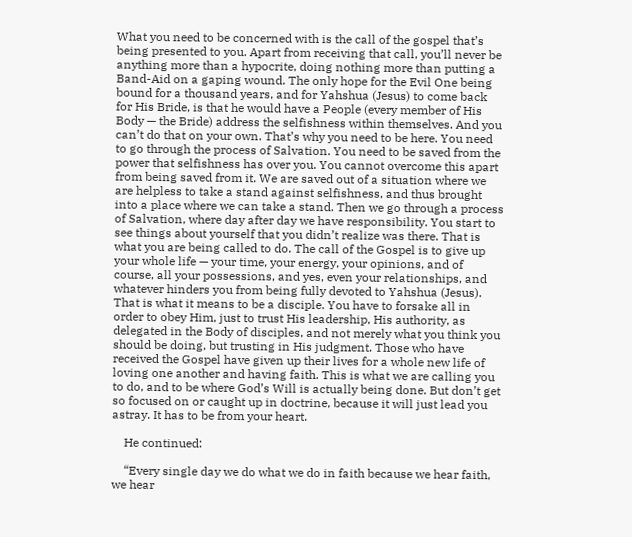What you need to be concerned with is the call of the gospel that’s being presented to you. Apart from receiving that call, you’ll never be anything more than a hypocrite, doing nothing more than putting a Band-Aid on a gaping wound. The only hope for the Evil One being bound for a thousand years, and for Yahshua (Jesus) to come back for His Bride, is that he would have a People (every member of His Body — the Bride) address the selfishness within themselves. And you can’t do that on your own. That’s why you need to be here. You need to go through the process of Salvation. You need to be saved from the power that selfishness has over you. You cannot overcome this apart from being saved from it. We are saved out of a situation where we are helpless to take a stand against selfishness, and thus brought into a place where we can take a stand. Then we go through a process of Salvation, where day after day we have responsibility. You start to see things about yourself that you didn’t realize was there. That is what you are being called to do. The call of the Gospel is to give up your whole life — your time, your energy, your opinions, and of course, all your possessions, and yes, even your relationships, and whatever hinders you from being fully devoted to Yahshua (Jesus). That is what it means to be a disciple. You have to forsake all in order to obey Him, just to trust His leadership, His authority, as delegated in the Body of disciples, and not merely what you think you should be doing, but trusting in His judgment. Those who have received the Gospel have given up their lives for a whole new life of loving one another and having faith. This is what we are calling you to do, and to be where God’s Will is actually being done. But don’t get so focused on or caught up in doctrine, because it will just lead you astray. It has to be from your heart.

    He continued:

    “Every single day we do what we do in faith because we hear faith, we hear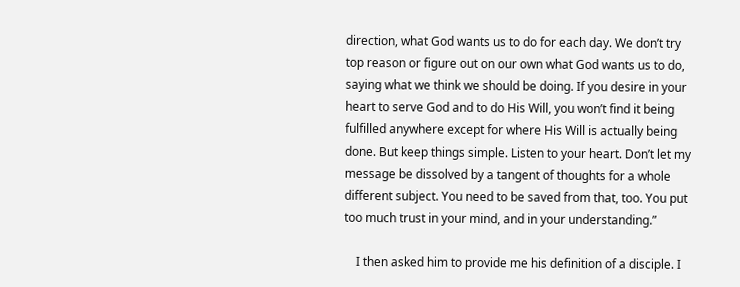direction, what God wants us to do for each day. We don’t try top reason or figure out on our own what God wants us to do, saying what we think we should be doing. If you desire in your heart to serve God and to do His Will, you won’t find it being fulfilled anywhere except for where His Will is actually being done. But keep things simple. Listen to your heart. Don’t let my message be dissolved by a tangent of thoughts for a whole different subject. You need to be saved from that, too. You put too much trust in your mind, and in your understanding.”

    I then asked him to provide me his definition of a disciple. I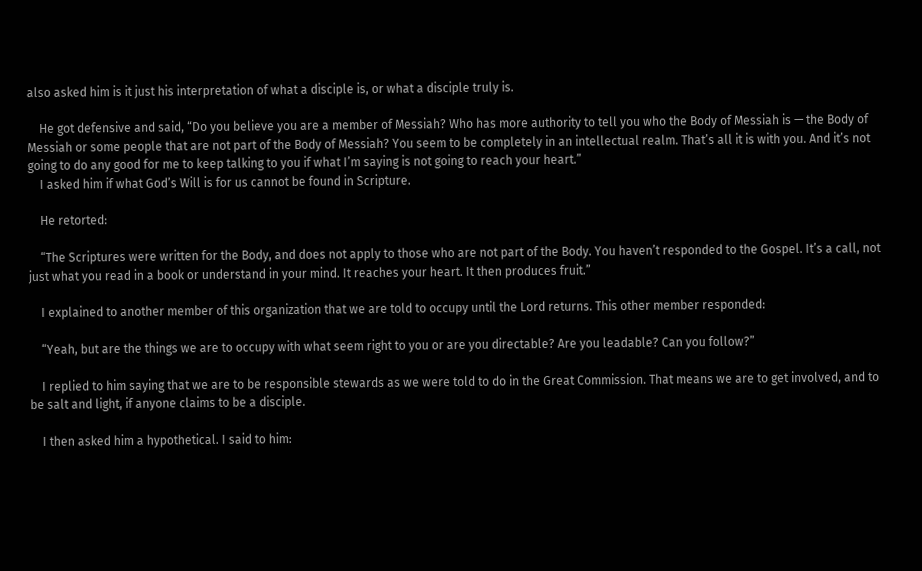also asked him is it just his interpretation of what a disciple is, or what a disciple truly is.

    He got defensive and said, “Do you believe you are a member of Messiah? Who has more authority to tell you who the Body of Messiah is — the Body of Messiah or some people that are not part of the Body of Messiah? You seem to be completely in an intellectual realm. That’s all it is with you. And it’s not going to do any good for me to keep talking to you if what I’m saying is not going to reach your heart.”
    I asked him if what God’s Will is for us cannot be found in Scripture.

    He retorted:

    “The Scriptures were written for the Body, and does not apply to those who are not part of the Body. You haven’t responded to the Gospel. It’s a call, not just what you read in a book or understand in your mind. It reaches your heart. It then produces fruit.”

    I explained to another member of this organization that we are told to occupy until the Lord returns. This other member responded:

    “Yeah, but are the things we are to occupy with what seem right to you or are you directable? Are you leadable? Can you follow?”

    I replied to him saying that we are to be responsible stewards as we were told to do in the Great Commission. That means we are to get involved, and to be salt and light, if anyone claims to be a disciple.

    I then asked him a hypothetical. I said to him: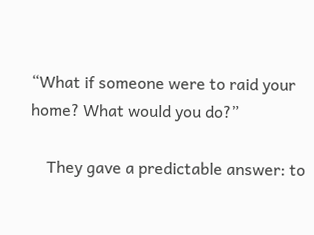“What if someone were to raid your home? What would you do?”

    They gave a predictable answer: to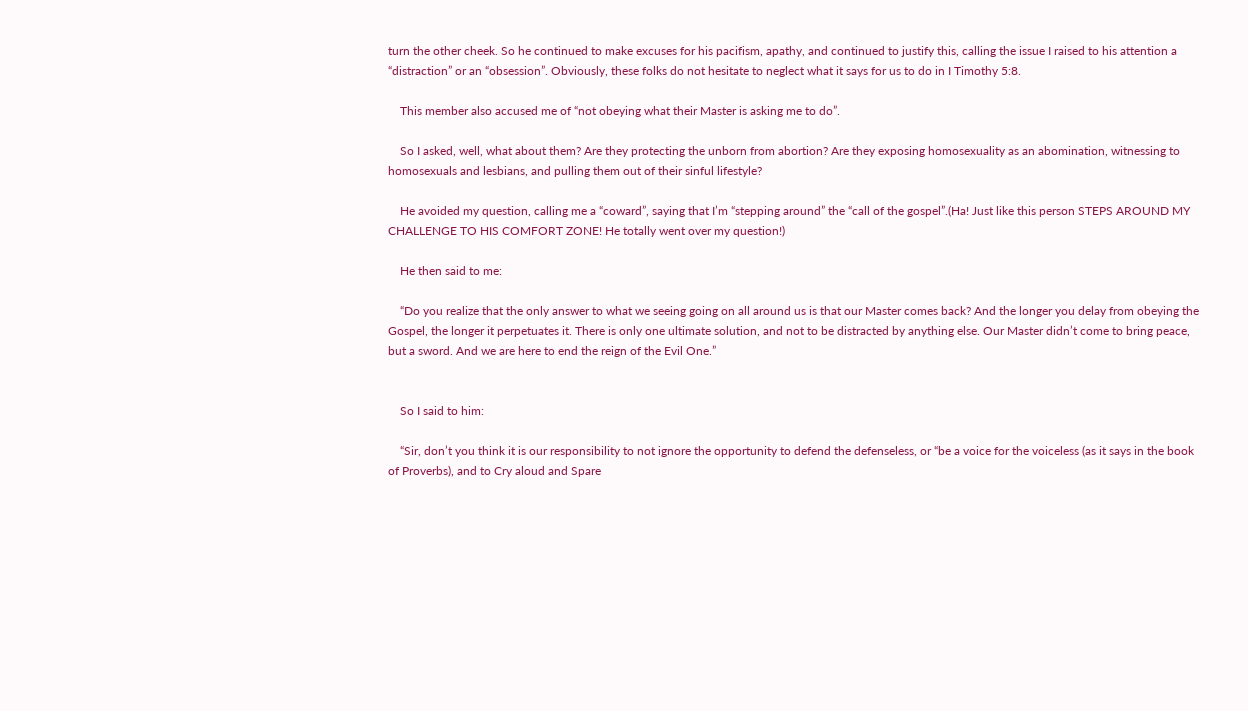turn the other cheek. So he continued to make excuses for his pacifism, apathy, and continued to justify this, calling the issue I raised to his attention a “distraction” or an “obsession”. Obviously, these folks do not hesitate to neglect what it says for us to do in I Timothy 5:8.

    This member also accused me of “not obeying what their Master is asking me to do”.

    So I asked, well, what about them? Are they protecting the unborn from abortion? Are they exposing homosexuality as an abomination, witnessing to homosexuals and lesbians, and pulling them out of their sinful lifestyle?

    He avoided my question, calling me a “coward”, saying that I’m “stepping around” the “call of the gospel”.(Ha! Just like this person STEPS AROUND MY CHALLENGE TO HIS COMFORT ZONE! He totally went over my question!)

    He then said to me:

    “Do you realize that the only answer to what we seeing going on all around us is that our Master comes back? And the longer you delay from obeying the Gospel, the longer it perpetuates it. There is only one ultimate solution, and not to be distracted by anything else. Our Master didn’t come to bring peace, but a sword. And we are here to end the reign of the Evil One.”


    So I said to him:

    “Sir, don’t you think it is our responsibility to not ignore the opportunity to defend the defenseless, or “be a voice for the voiceless (as it says in the book of Proverbs), and to Cry aloud and Spare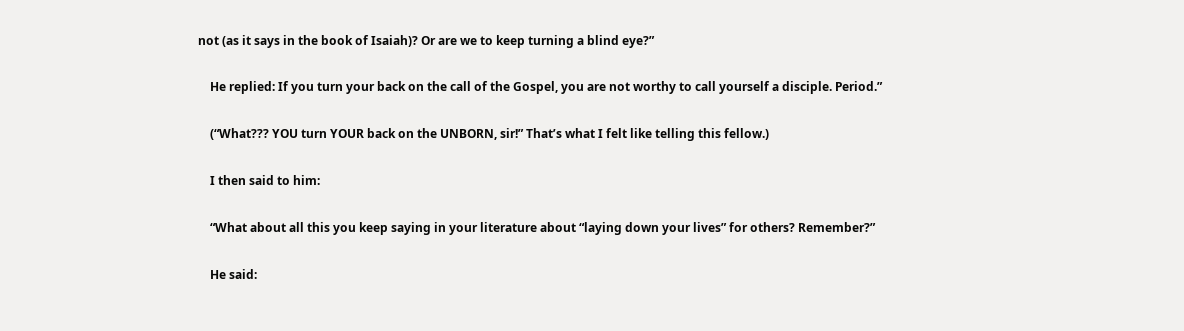not (as it says in the book of Isaiah)? Or are we to keep turning a blind eye?”

    He replied: If you turn your back on the call of the Gospel, you are not worthy to call yourself a disciple. Period.”

    (“What??? YOU turn YOUR back on the UNBORN, sir!” That’s what I felt like telling this fellow.)

    I then said to him:

    “What about all this you keep saying in your literature about “laying down your lives” for others? Remember?”

    He said: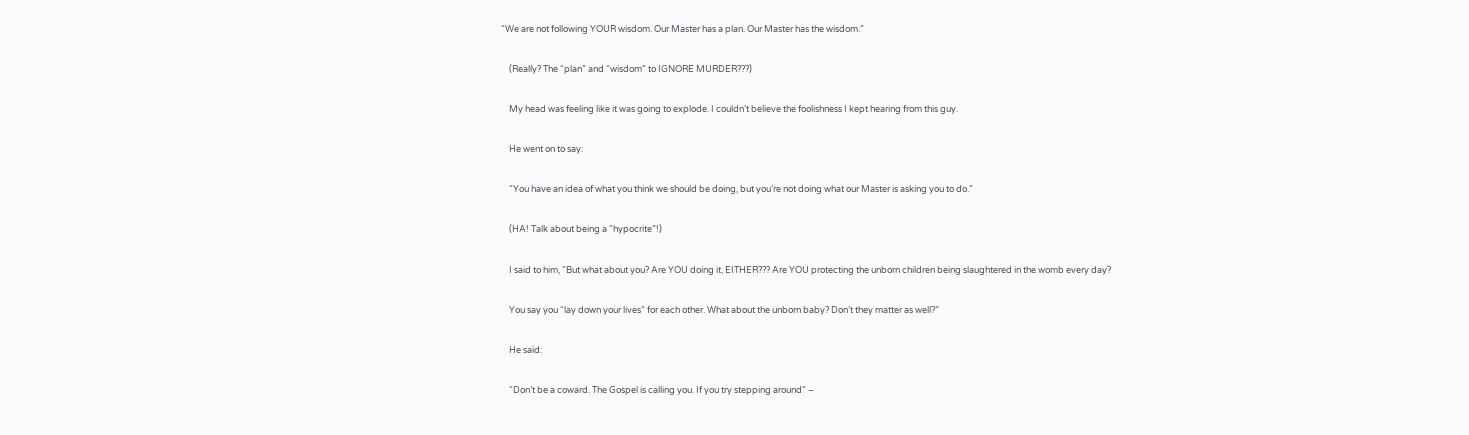“We are not following YOUR wisdom. Our Master has a plan. Our Master has the wisdom.”

    (Really? The “plan” and “wisdom” to IGNORE MURDER???)

    My head was feeling like it was going to explode. I couldn’t believe the foolishness I kept hearing from this guy.

    He went on to say:

    “You have an idea of what you think we should be doing, but you’re not doing what our Master is asking you to do.”

    (HA! Talk about being a “hypocrite”!)

    I said to him, “But what about you? Are YOU doing it, EITHER??? Are YOU protecting the unborn children being slaughtered in the womb every day?

    You say you “lay down your lives” for each other. What about the unborn baby? Don’t they matter as well?”

    He said:

    “Don’t be a coward. The Gospel is calling you. If you try stepping around” –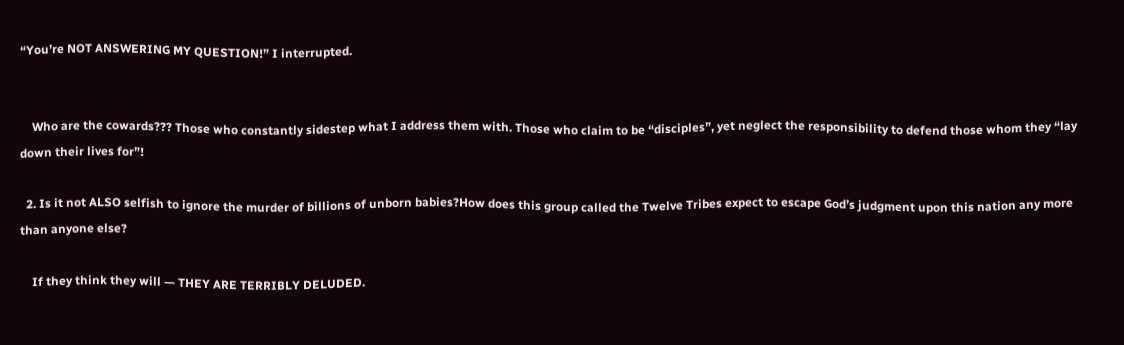“You’re NOT ANSWERING MY QUESTION!” I interrupted.


    Who are the cowards??? Those who constantly sidestep what I address them with. Those who claim to be “disciples”, yet neglect the responsibility to defend those whom they “lay down their lives for”!

  2. Is it not ALSO selfish to ignore the murder of billions of unborn babies?How does this group called the Twelve Tribes expect to escape God’s judgment upon this nation any more than anyone else?

    If they think they will — THEY ARE TERRIBLY DELUDED.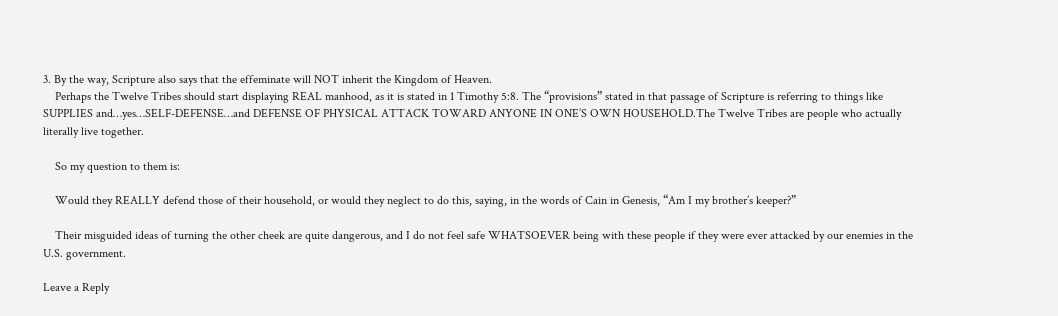3. By the way, Scripture also says that the effeminate will NOT inherit the Kingdom of Heaven.
    Perhaps the Twelve Tribes should start displaying REAL manhood, as it is stated in 1 Timothy 5:8. The “provisions” stated in that passage of Scripture is referring to things like SUPPLIES and…yes…SELF-DEFENSE…and DEFENSE OF PHYSICAL ATTACK TOWARD ANYONE IN ONE’S OWN HOUSEHOLD.The Twelve Tribes are people who actually literally live together.

    So my question to them is:

    Would they REALLY defend those of their household, or would they neglect to do this, saying, in the words of Cain in Genesis, “Am I my brother’s keeper?”

    Their misguided ideas of turning the other cheek are quite dangerous, and I do not feel safe WHATSOEVER being with these people if they were ever attacked by our enemies in the U.S. government.

Leave a Reply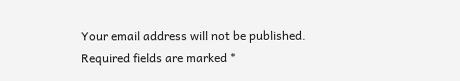Your email address will not be published. Required fields are marked *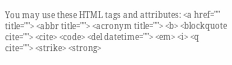You may use these HTML tags and attributes: <a href="" title=""> <abbr title=""> <acronym title=""> <b> <blockquote cite=""> <cite> <code> <del datetime=""> <em> <i> <q cite=""> <strike> <strong>